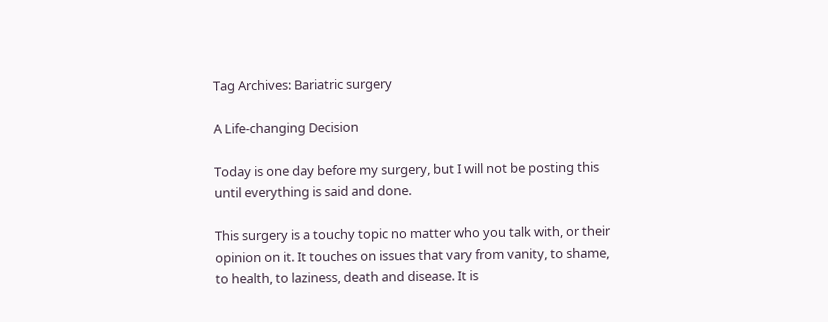Tag Archives: Bariatric surgery

A Life-changing Decision

Today is one day before my surgery, but I will not be posting this until everything is said and done.

This surgery is a touchy topic no matter who you talk with, or their opinion on it. It touches on issues that vary from vanity, to shame, to health, to laziness, death and disease. It is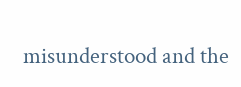misunderstood and the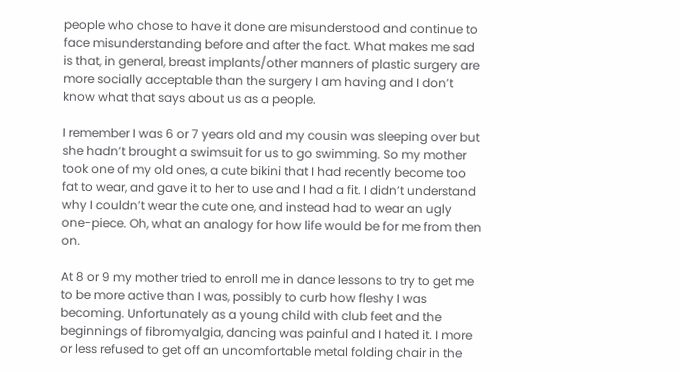people who chose to have it done are misunderstood and continue to face misunderstanding before and after the fact. What makes me sad is that, in general, breast implants/other manners of plastic surgery are more socially acceptable than the surgery I am having and I don’t know what that says about us as a people.

I remember I was 6 or 7 years old and my cousin was sleeping over but she hadn’t brought a swimsuit for us to go swimming. So my mother took one of my old ones, a cute bikini that I had recently become too fat to wear, and gave it to her to use and I had a fit. I didn’t understand why I couldn’t wear the cute one, and instead had to wear an ugly one-piece. Oh, what an analogy for how life would be for me from then on.

At 8 or 9 my mother tried to enroll me in dance lessons to try to get me to be more active than I was, possibly to curb how fleshy I was becoming. Unfortunately as a young child with club feet and the beginnings of fibromyalgia, dancing was painful and I hated it. I more or less refused to get off an uncomfortable metal folding chair in the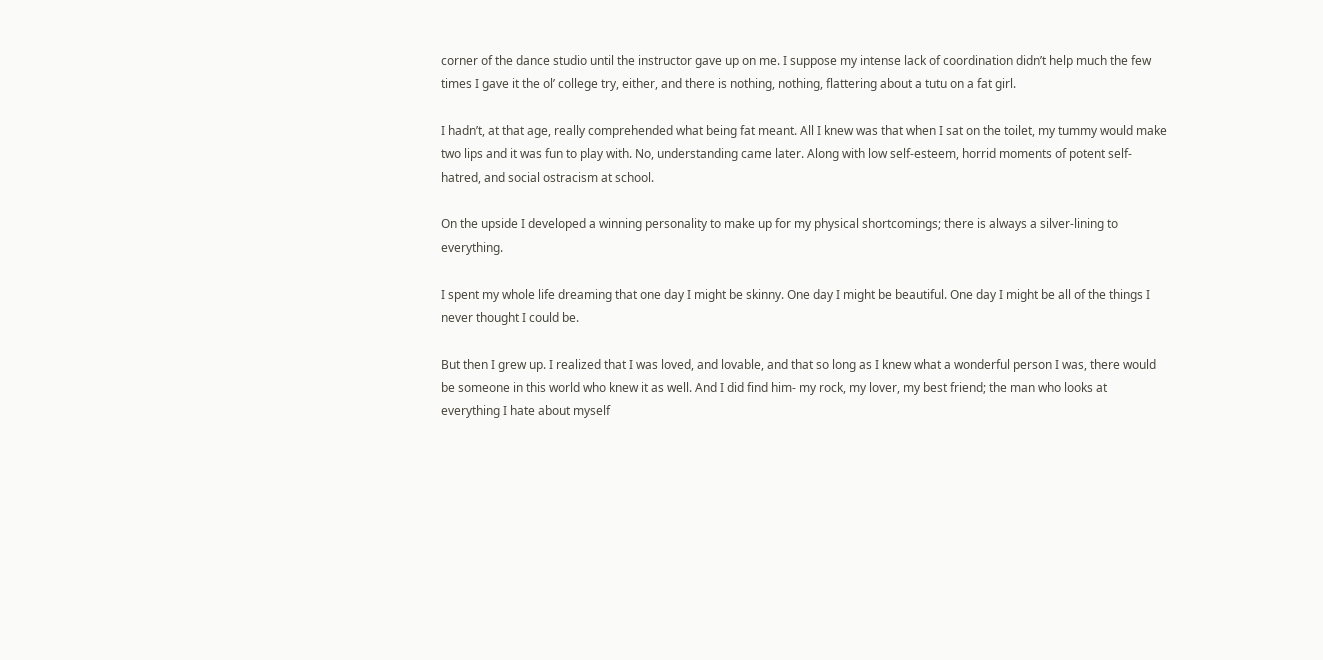corner of the dance studio until the instructor gave up on me. I suppose my intense lack of coordination didn’t help much the few times I gave it the ol’ college try, either, and there is nothing, nothing, flattering about a tutu on a fat girl.

I hadn’t, at that age, really comprehended what being fat meant. All I knew was that when I sat on the toilet, my tummy would make two lips and it was fun to play with. No, understanding came later. Along with low self-esteem, horrid moments of potent self-hatred, and social ostracism at school.

On the upside I developed a winning personality to make up for my physical shortcomings; there is always a silver-lining to everything.

I spent my whole life dreaming that one day I might be skinny. One day I might be beautiful. One day I might be all of the things I never thought I could be.

But then I grew up. I realized that I was loved, and lovable, and that so long as I knew what a wonderful person I was, there would be someone in this world who knew it as well. And I did find him- my rock, my lover, my best friend; the man who looks at everything I hate about myself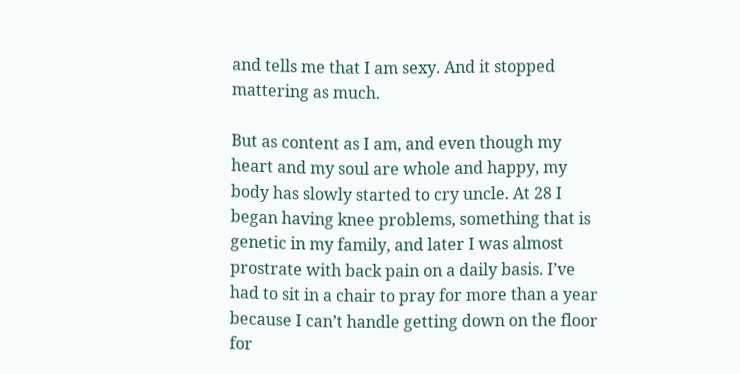and tells me that I am sexy. And it stopped mattering as much.

But as content as I am, and even though my heart and my soul are whole and happy, my body has slowly started to cry uncle. At 28 I began having knee problems, something that is genetic in my family, and later I was almost prostrate with back pain on a daily basis. I’ve had to sit in a chair to pray for more than a year because I can’t handle getting down on the floor for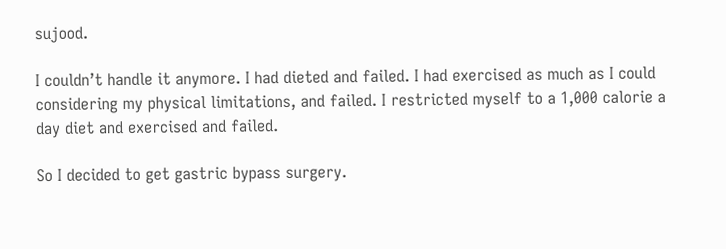sujood.

I couldn’t handle it anymore. I had dieted and failed. I had exercised as much as I could considering my physical limitations, and failed. I restricted myself to a 1,000 calorie a day diet and exercised and failed.

So I decided to get gastric bypass surgery.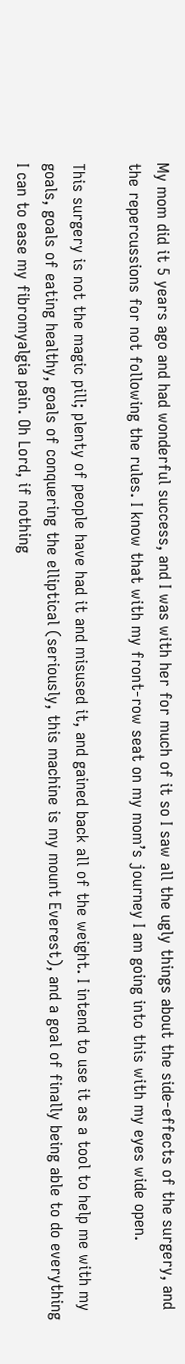My mom did it 5 years ago and had wonderful success, and I was with her for much of it so I saw all the ugly things about the side-effects of the surgery, and the repercussions for not following the rules. I know that with my front-row seat on my mom’s journey I am going into this with my eyes wide open.

This surgery is not the magic pill; plenty of people have had it and misused it, and gained back all of the weight. I intend to use it as a tool to help me with my goals, goals of eating healthy, goals of conquering the elliptical (seriously, this machine is my mount Everest), and a goal of finally being able to do everything I can to ease my fibromyalgia pain. Oh Lord, if nothing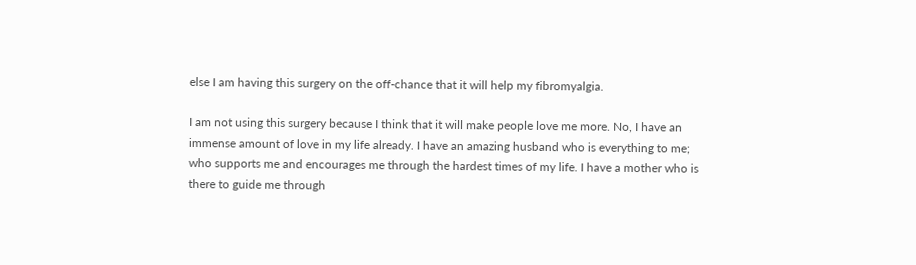else I am having this surgery on the off-chance that it will help my fibromyalgia.

I am not using this surgery because I think that it will make people love me more. No, I have an immense amount of love in my life already. I have an amazing husband who is everything to me; who supports me and encourages me through the hardest times of my life. I have a mother who is there to guide me through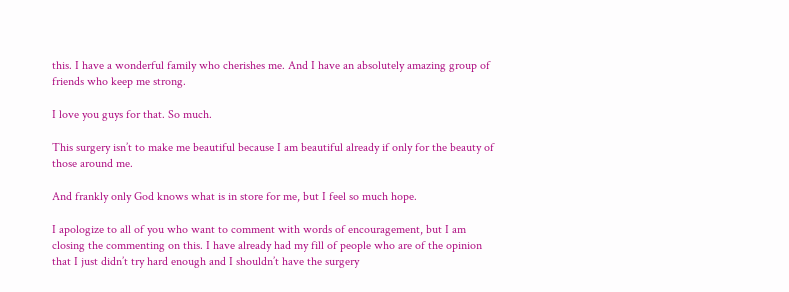this. I have a wonderful family who cherishes me. And I have an absolutely amazing group of friends who keep me strong.

I love you guys for that. So much.

This surgery isn’t to make me beautiful because I am beautiful already if only for the beauty of those around me.

And frankly only God knows what is in store for me, but I feel so much hope.

I apologize to all of you who want to comment with words of encouragement, but I am closing the commenting on this. I have already had my fill of people who are of the opinion that I just didn’t try hard enough and I shouldn’t have the surgery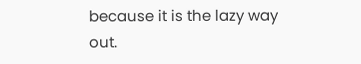because it is the lazy way out.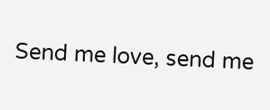Send me love, send me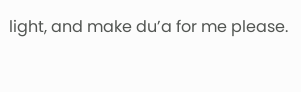light, and make du’a for me please.